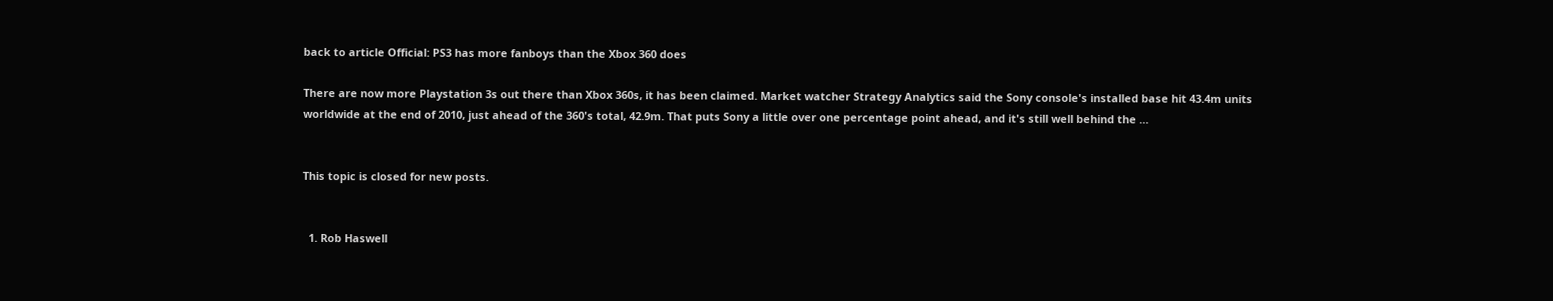back to article Official: PS3 has more fanboys than the Xbox 360 does

There are now more Playstation 3s out there than Xbox 360s, it has been claimed. Market watcher Strategy Analytics said the Sony console's installed base hit 43.4m units worldwide at the end of 2010, just ahead of the 360's total, 42.9m. That puts Sony a little over one percentage point ahead, and it's still well behind the …


This topic is closed for new posts.


  1. Rob Haswell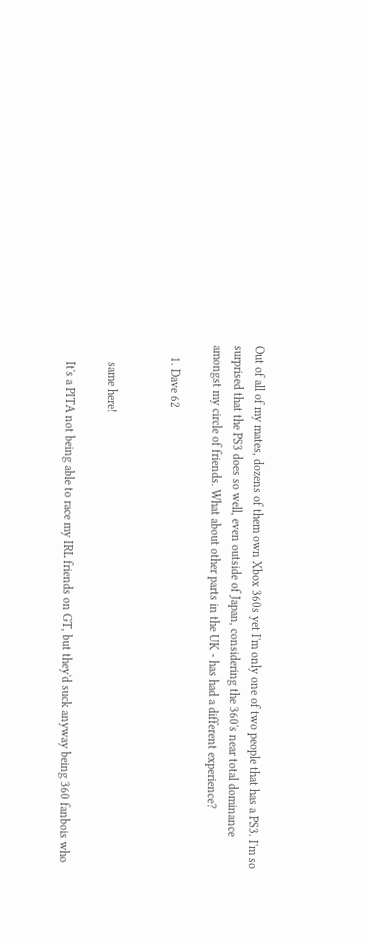Out of all of my mates, dozens of them own Xbox 360s yet I'm only one of two people that has a PS3. I'm so surprised that the PS3 does so well, even outside of Japan, considering the 360's near total dominance amongst my circle of friends. What about other parts in the UK - has had a different experience?

    1. Dave 62


      same here!

      It's a PITA not being able to race my IRL friends on GT, but they'd suck anyway being 360 fanbois who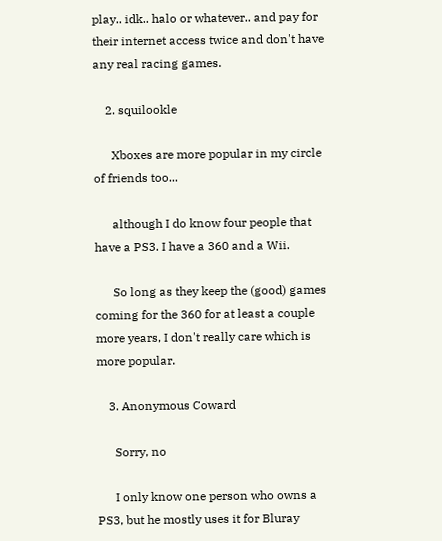play.. idk.. halo or whatever.. and pay for their internet access twice and don't have any real racing games.

    2. squilookle

      Xboxes are more popular in my circle of friends too...

      although I do know four people that have a PS3. I have a 360 and a Wii.

      So long as they keep the (good) games coming for the 360 for at least a couple more years, I don't really care which is more popular.

    3. Anonymous Coward

      Sorry, no

      I only know one person who owns a PS3, but he mostly uses it for Bluray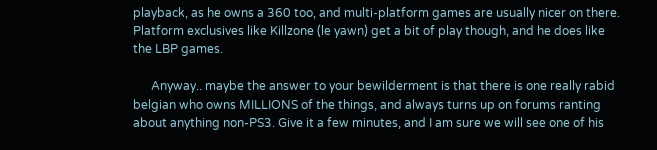playback, as he owns a 360 too, and multi-platform games are usually nicer on there. Platform exclusives like Killzone (le yawn) get a bit of play though, and he does like the LBP games.

      Anyway.. maybe the answer to your bewilderment is that there is one really rabid belgian who owns MILLIONS of the things, and always turns up on forums ranting about anything non-PS3. Give it a few minutes, and I am sure we will see one of his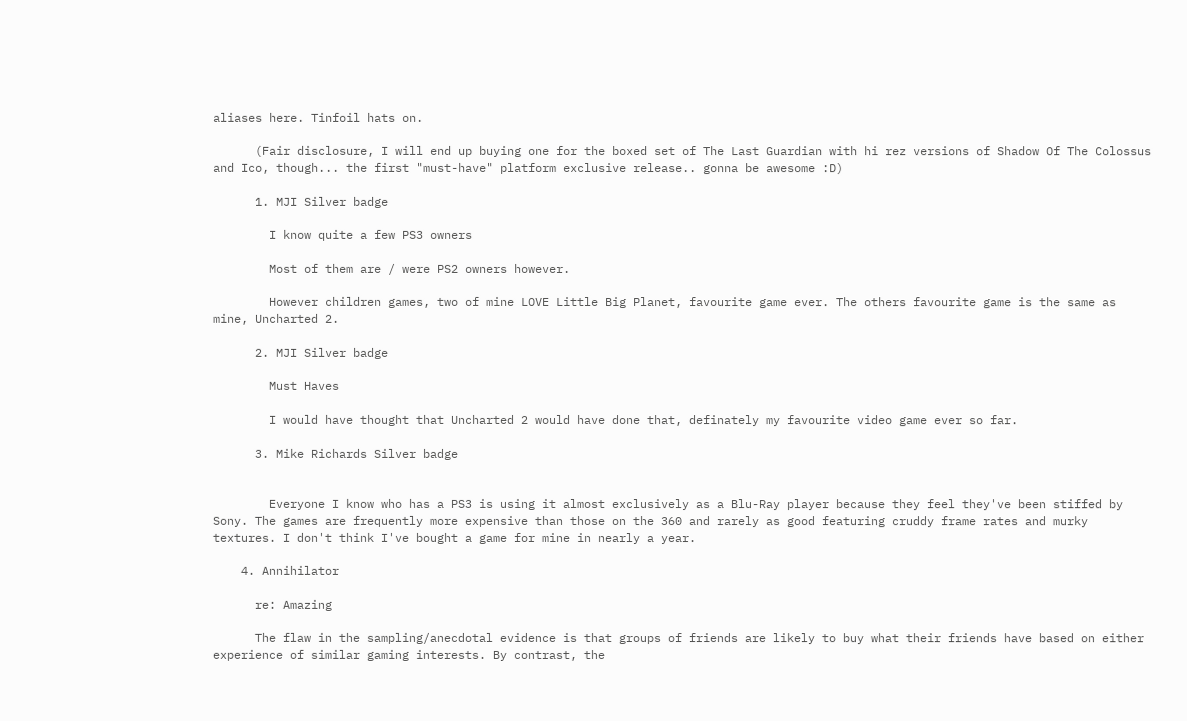aliases here. Tinfoil hats on.

      (Fair disclosure, I will end up buying one for the boxed set of The Last Guardian with hi rez versions of Shadow Of The Colossus and Ico, though... the first "must-have" platform exclusive release.. gonna be awesome :D)

      1. MJI Silver badge

        I know quite a few PS3 owners

        Most of them are / were PS2 owners however.

        However children games, two of mine LOVE Little Big Planet, favourite game ever. The others favourite game is the same as mine, Uncharted 2.

      2. MJI Silver badge

        Must Haves

        I would have thought that Uncharted 2 would have done that, definately my favourite video game ever so far.

      3. Mike Richards Silver badge


        Everyone I know who has a PS3 is using it almost exclusively as a Blu-Ray player because they feel they've been stiffed by Sony. The games are frequently more expensive than those on the 360 and rarely as good featuring cruddy frame rates and murky textures. I don't think I've bought a game for mine in nearly a year.

    4. Annihilator

      re: Amazing

      The flaw in the sampling/anecdotal evidence is that groups of friends are likely to buy what their friends have based on either experience of similar gaming interests. By contrast, the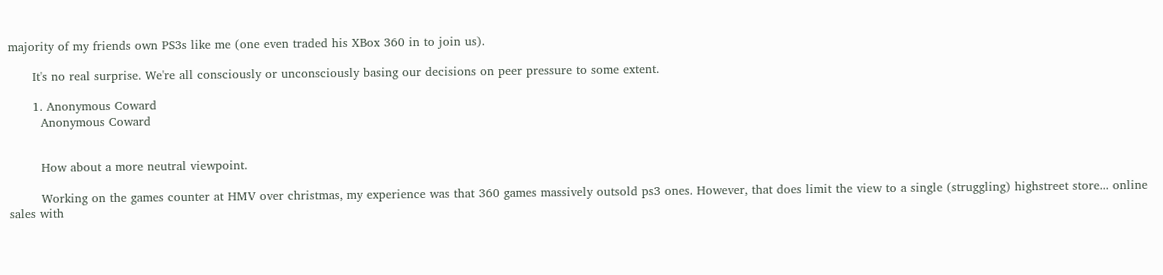majority of my friends own PS3s like me (one even traded his XBox 360 in to join us).

      It's no real surprise. We're all consciously or unconsciously basing our decisions on peer pressure to some extent.

      1. Anonymous Coward
        Anonymous Coward


        How about a more neutral viewpoint.

        Working on the games counter at HMV over christmas, my experience was that 360 games massively outsold ps3 ones. However, that does limit the view to a single (struggling) highstreet store... online sales with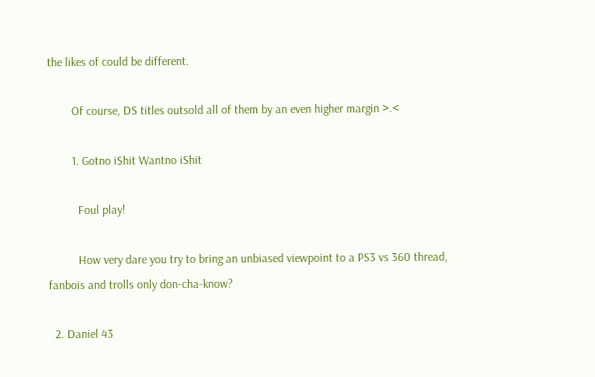the likes of could be different.

        Of course, DS titles outsold all of them by an even higher margin >.<

        1. Gotno iShit Wantno iShit

          Foul play!

          How very dare you try to bring an unbiased viewpoint to a PS3 vs 360 thread, fanbois and trolls only don-cha-know?

  2. Daniel 43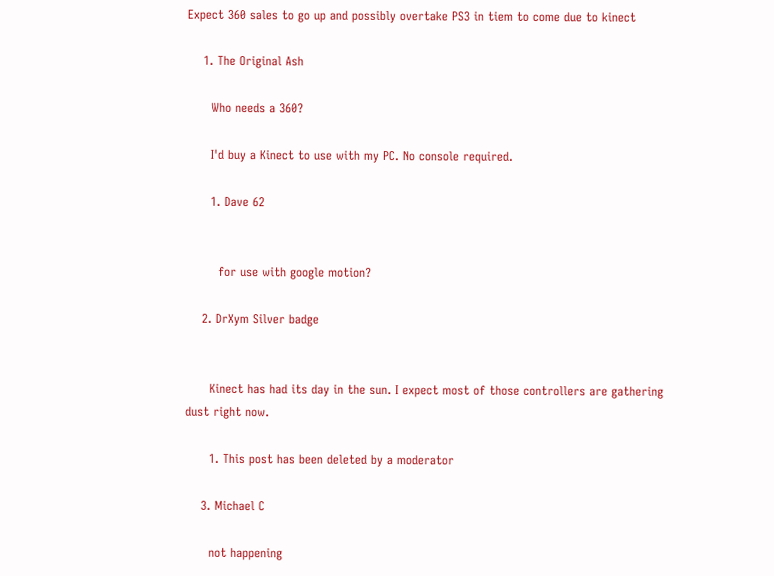Expect 360 sales to go up and possibly overtake PS3 in tiem to come due to kinect

    1. The Original Ash

      Who needs a 360?

      I'd buy a Kinect to use with my PC. No console required.

      1. Dave 62


        for use with google motion?

    2. DrXym Silver badge


      Kinect has had its day in the sun. I expect most of those controllers are gathering dust right now.

      1. This post has been deleted by a moderator

    3. Michael C

      not happening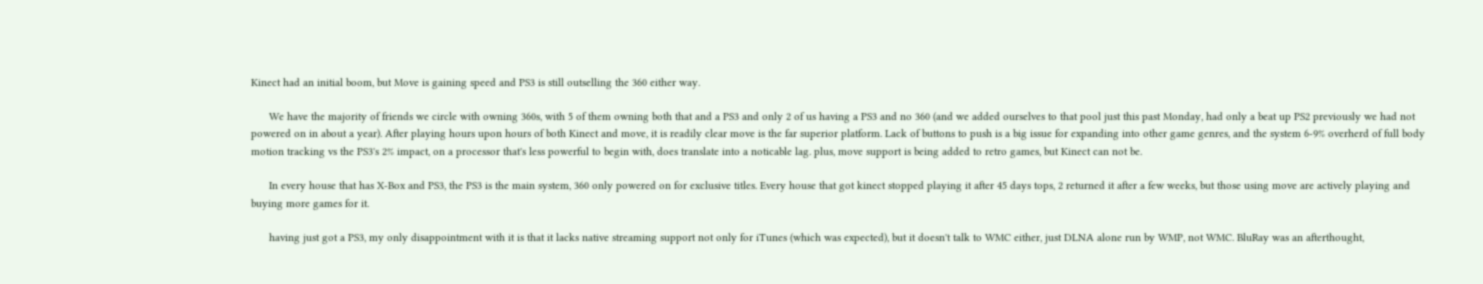Kinect had an initial boom, but Move is gaining speed and PS3 is still outselling the 360 either way.

      We have the majority of friends we circle with owning 360s, with 5 of them owning both that and a PS3 and only 2 of us having a PS3 and no 360 (and we added ourselves to that pool just this past Monday, had only a beat up PS2 previously we had not powered on in about a year). After playing hours upon hours of both Kinect and move, it is readily clear move is the far superior platform. Lack of buttons to push is a big issue for expanding into other game genres, and the system 6-9% overherd of full body motion tracking vs the PS3's 2% impact, on a processor that's less powerful to begin with, does translate into a noticable lag. plus, move support is being added to retro games, but Kinect can not be.

      In every house that has X-Box and PS3, the PS3 is the main system, 360 only powered on for exclusive titles. Every house that got kinect stopped playing it after 45 days tops, 2 returned it after a few weeks, but those using move are actively playing and buying more games for it.

      having just got a PS3, my only disappointment with it is that it lacks native streaming support not only for iTunes (which was expected), but it doesn't talk to WMC either, just DLNA alone run by WMP, not WMC. BluRay was an afterthought,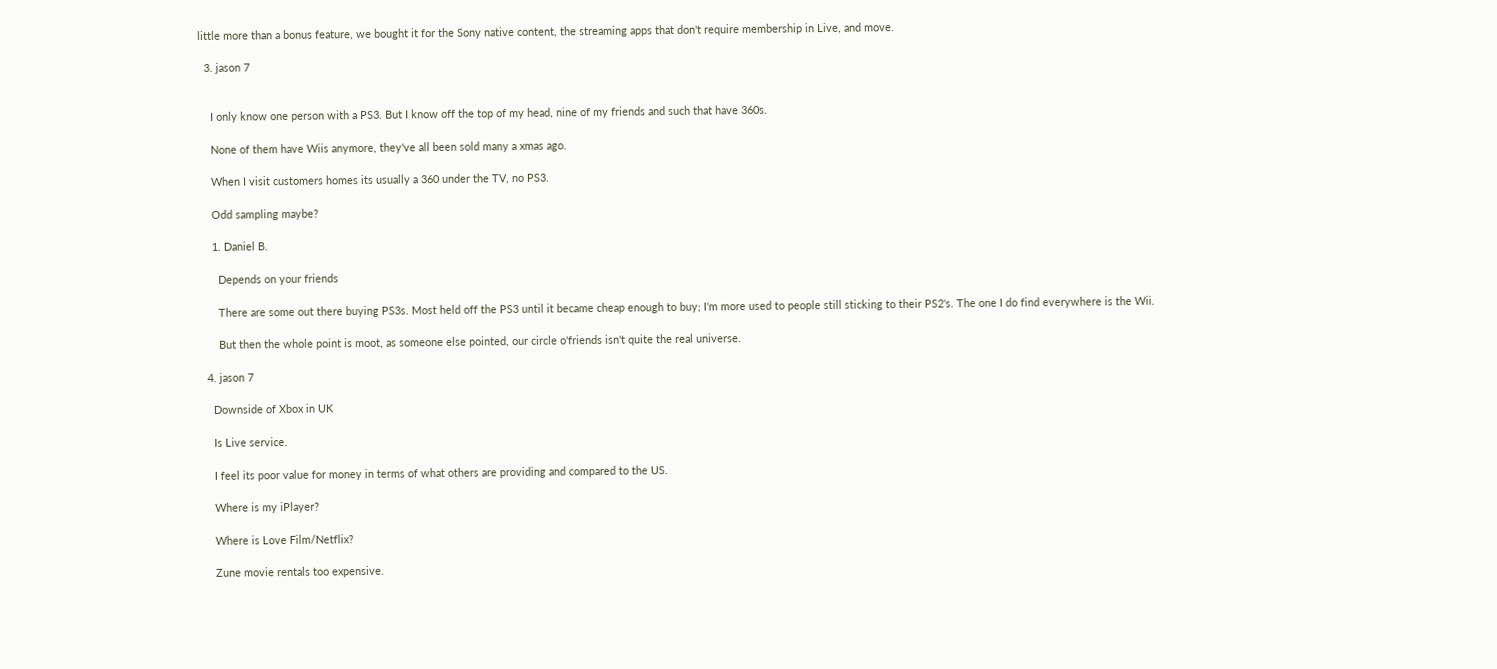little more than a bonus feature, we bought it for the Sony native content, the streaming apps that don't require membership in Live, and move.

  3. jason 7


    I only know one person with a PS3. But I know off the top of my head, nine of my friends and such that have 360s.

    None of them have Wiis anymore, they've all been sold many a xmas ago.

    When I visit customers homes its usually a 360 under the TV, no PS3.

    Odd sampling maybe?

    1. Daniel B.

      Depends on your friends

      There are some out there buying PS3s. Most held off the PS3 until it became cheap enough to buy; I'm more used to people still sticking to their PS2's. The one I do find everywhere is the Wii.

      But then the whole point is moot, as someone else pointed, our circle o'friends isn't quite the real universe.

  4. jason 7

    Downside of Xbox in UK

    Is Live service.

    I feel its poor value for money in terms of what others are providing and compared to the US.

    Where is my iPlayer?

    Where is Love Film/Netflix?

    Zune movie rentals too expensive.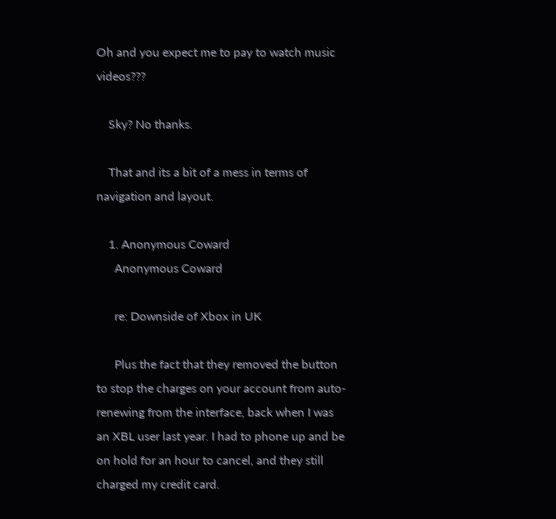Oh and you expect me to pay to watch music videos???

    Sky? No thanks.

    That and its a bit of a mess in terms of navigation and layout.

    1. Anonymous Coward
      Anonymous Coward

      re: Downside of Xbox in UK

      Plus the fact that they removed the button to stop the charges on your account from auto-renewing from the interface, back when I was an XBL user last year. I had to phone up and be on hold for an hour to cancel, and they still charged my credit card.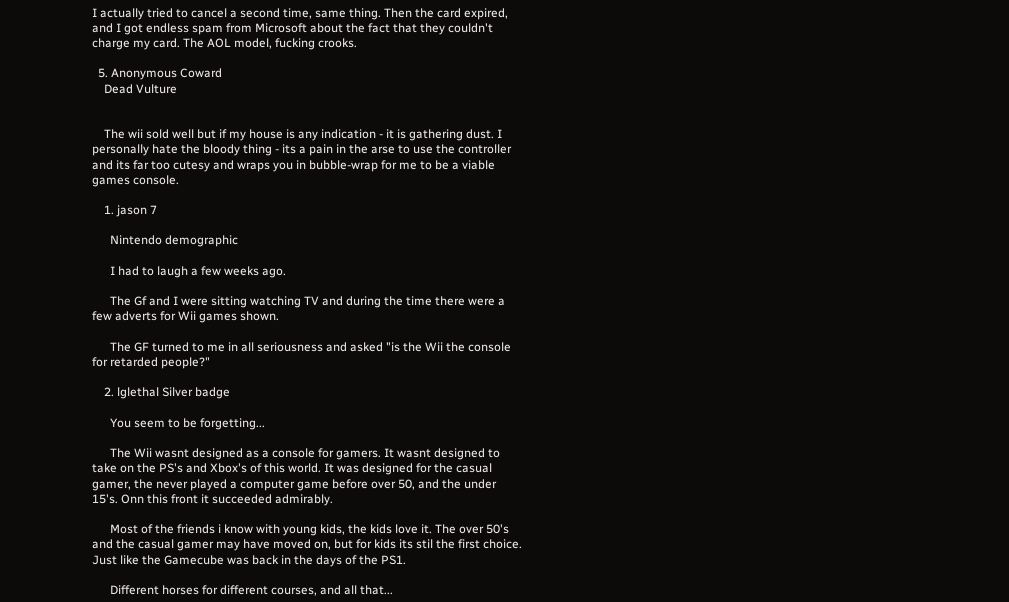I actually tried to cancel a second time, same thing. Then the card expired, and I got endless spam from Microsoft about the fact that they couldn't charge my card. The AOL model, fucking crooks.

  5. Anonymous Coward
    Dead Vulture


    The wii sold well but if my house is any indication - it is gathering dust. I personally hate the bloody thing - its a pain in the arse to use the controller and its far too cutesy and wraps you in bubble-wrap for me to be a viable games console.

    1. jason 7

      Nintendo demographic

      I had to laugh a few weeks ago.

      The Gf and I were sitting watching TV and during the time there were a few adverts for Wii games shown.

      The GF turned to me in all seriousness and asked "is the Wii the console for retarded people?"

    2. lglethal Silver badge

      You seem to be forgetting...

      The Wii wasnt designed as a console for gamers. It wasnt designed to take on the PS's and Xbox's of this world. It was designed for the casual gamer, the never played a computer game before over 50, and the under 15's. Onn this front it succeeded admirably.

      Most of the friends i know with young kids, the kids love it. The over 50's and the casual gamer may have moved on, but for kids its stil the first choice. Just like the Gamecube was back in the days of the PS1.

      Different horses for different courses, and all that...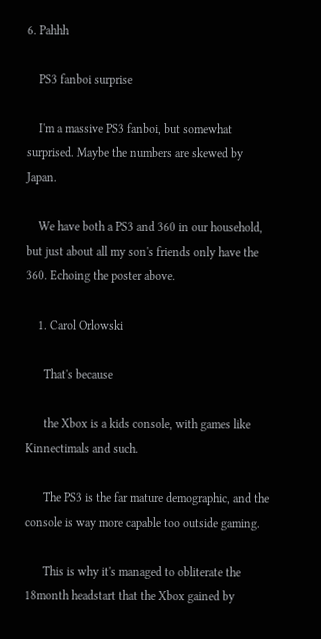6. Pahhh

    PS3 fanboi surprise

    I'm a massive PS3 fanboi, but somewhat surprised. Maybe the numbers are skewed by Japan.

    We have both a PS3 and 360 in our household, but just about all my son's friends only have the 360. Echoing the poster above.

    1. Carol Orlowski

      That's because

      the Xbox is a kids console, with games like Kinnectimals and such.

      The PS3 is the far mature demographic, and the console is way more capable too outside gaming.

      This is why it's managed to obliterate the 18month headstart that the Xbox gained by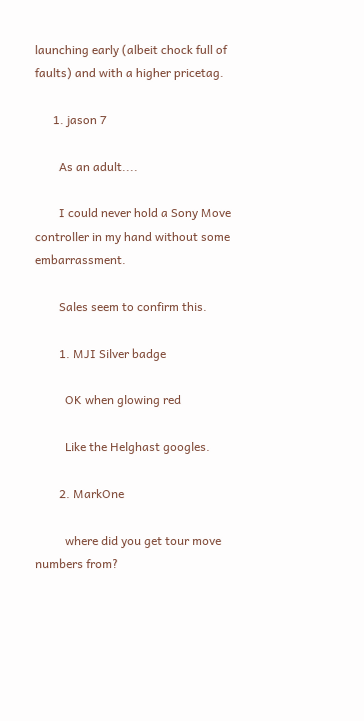launching early (albeit chock full of faults) and with a higher pricetag.

      1. jason 7

        As an adult....

        I could never hold a Sony Move controller in my hand without some embarrassment.

        Sales seem to confirm this.

        1. MJI Silver badge

          OK when glowing red

          Like the Helghast googles.

        2. MarkOne

          where did you get tour move numbers from?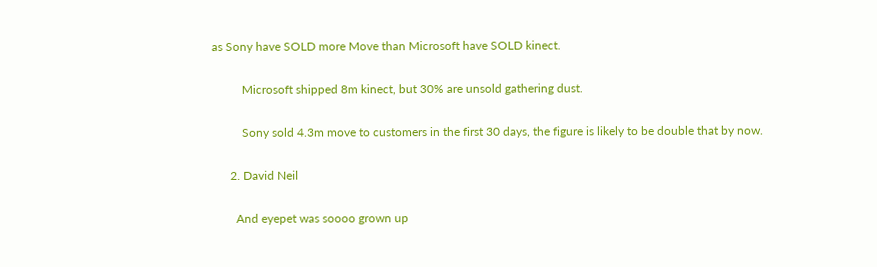as Sony have SOLD more Move than Microsoft have SOLD kinect.

          Microsoft shipped 8m kinect, but 30% are unsold gathering dust.

          Sony sold 4.3m move to customers in the first 30 days, the figure is likely to be double that by now.

      2. David Neil

        And eyepet was soooo grown up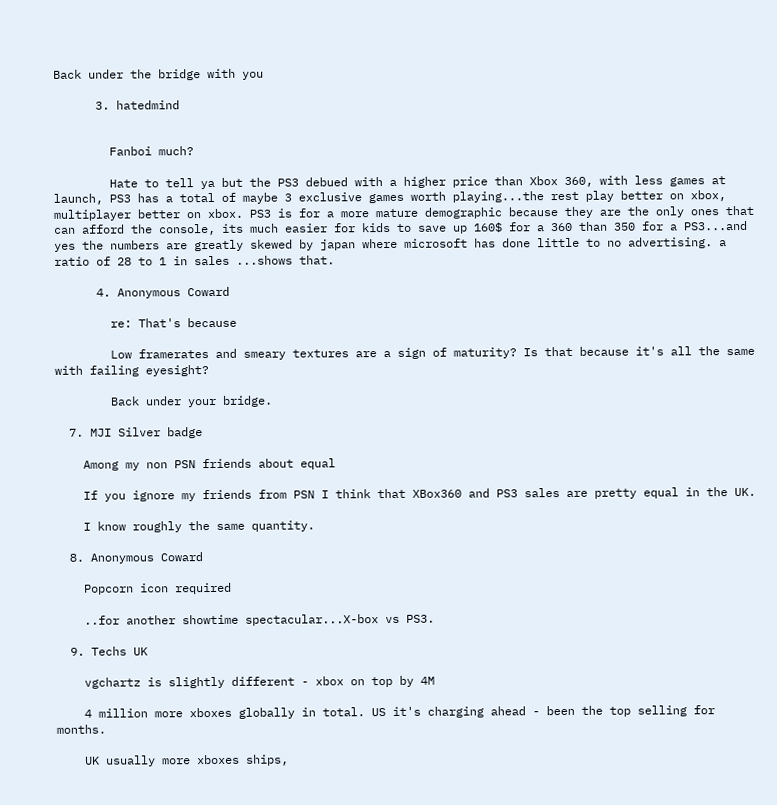Back under the bridge with you

      3. hatedmind


        Fanboi much?

        Hate to tell ya but the PS3 debued with a higher price than Xbox 360, with less games at launch, PS3 has a total of maybe 3 exclusive games worth playing...the rest play better on xbox, multiplayer better on xbox. PS3 is for a more mature demographic because they are the only ones that can afford the console, its much easier for kids to save up 160$ for a 360 than 350 for a PS3...and yes the numbers are greatly skewed by japan where microsoft has done little to no advertising. a ratio of 28 to 1 in sales ...shows that.

      4. Anonymous Coward

        re: That's because

        Low framerates and smeary textures are a sign of maturity? Is that because it's all the same with failing eyesight?

        Back under your bridge.

  7. MJI Silver badge

    Among my non PSN friends about equal

    If you ignore my friends from PSN I think that XBox360 and PS3 sales are pretty equal in the UK.

    I know roughly the same quantity.

  8. Anonymous Coward

    Popcorn icon required

    ..for another showtime spectacular...X-box vs PS3.

  9. Techs UK

    vgchartz is slightly different - xbox on top by 4M

    4 million more xboxes globally in total. US it's charging ahead - been the top selling for months.

    UK usually more xboxes ships,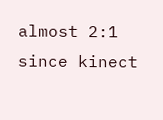almost 2:1 since kinect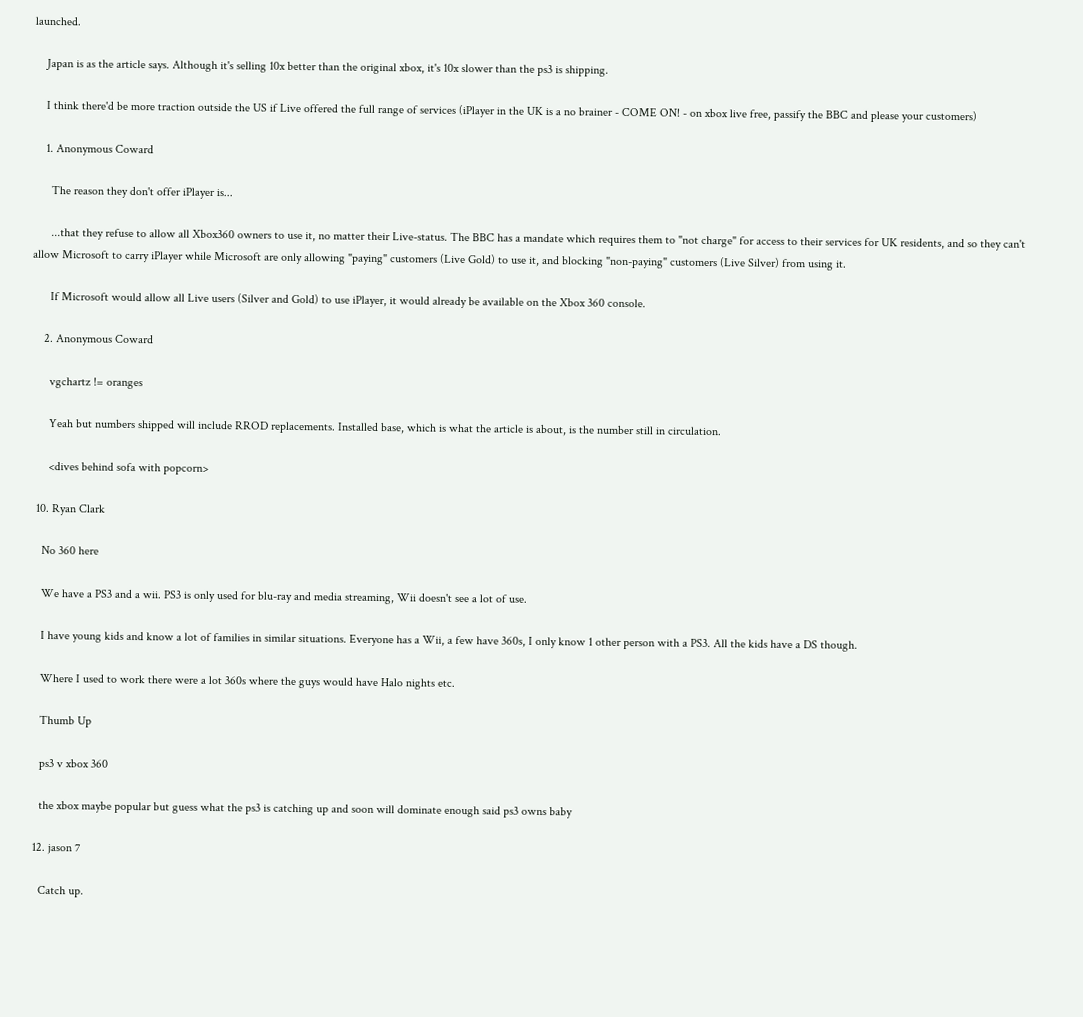launched.

    Japan is as the article says. Although it's selling 10x better than the original xbox, it's 10x slower than the ps3 is shipping.

    I think there'd be more traction outside the US if Live offered the full range of services (iPlayer in the UK is a no brainer - COME ON! - on xbox live free, passify the BBC and please your customers)

    1. Anonymous Coward

      The reason they don't offer iPlayer is...

      ...that they refuse to allow all Xbox360 owners to use it, no matter their Live-status. The BBC has a mandate which requires them to "not charge" for access to their services for UK residents, and so they can't allow Microsoft to carry iPlayer while Microsoft are only allowing "paying" customers (Live Gold) to use it, and blocking "non-paying" customers (Live Silver) from using it.

      If Microsoft would allow all Live users (Silver and Gold) to use iPlayer, it would already be available on the Xbox 360 console.

    2. Anonymous Coward

      vgchartz != oranges

      Yeah but numbers shipped will include RROD replacements. Installed base, which is what the article is about, is the number still in circulation.

      <dives behind sofa with popcorn>

  10. Ryan Clark

    No 360 here

    We have a PS3 and a wii. PS3 is only used for blu-ray and media streaming, Wii doesn't see a lot of use.

    I have young kids and know a lot of families in similar situations. Everyone has a Wii, a few have 360s, I only know 1 other person with a PS3. All the kids have a DS though.

    Where I used to work there were a lot 360s where the guys would have Halo nights etc.

    Thumb Up

    ps3 v xbox 360

    the xbox maybe popular but guess what the ps3 is catching up and soon will dominate enough said ps3 owns baby

  12. jason 7

    Catch up.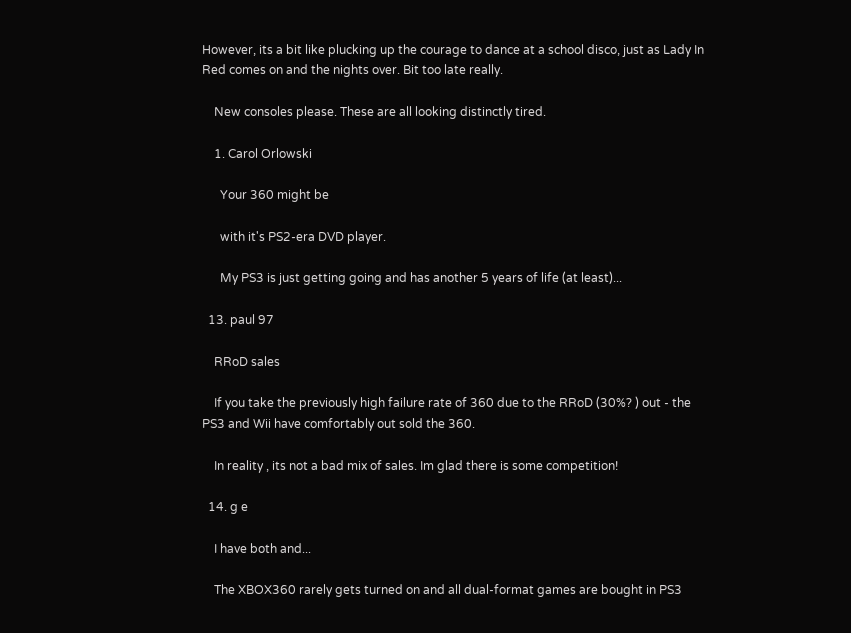However, its a bit like plucking up the courage to dance at a school disco, just as Lady In Red comes on and the nights over. Bit too late really.

    New consoles please. These are all looking distinctly tired.

    1. Carol Orlowski

      Your 360 might be

      with it's PS2-era DVD player.

      My PS3 is just getting going and has another 5 years of life (at least)...

  13. paul 97

    RRoD sales

    If you take the previously high failure rate of 360 due to the RRoD (30%? ) out - the PS3 and Wii have comfortably out sold the 360.

    In reality , its not a bad mix of sales. Im glad there is some competition!

  14. g e

    I have both and...

    The XBOX360 rarely gets turned on and all dual-format games are bought in PS3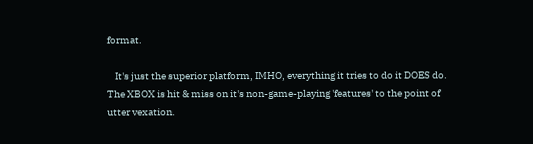format.

    It's just the superior platform, IMHO, everything it tries to do it DOES do. The XBOX is hit & miss on it's non-game-playing 'features' to the point of utter vexation.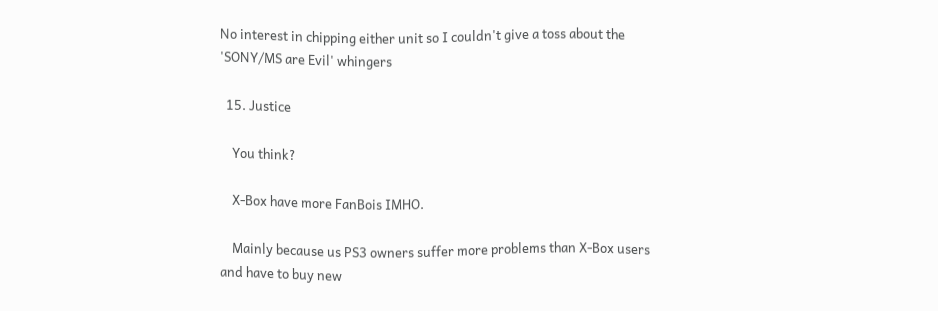No interest in chipping either unit so I couldn't give a toss about the 'SONY/MS are Evil' whingers

  15. Justice

    You think?

    X-Box have more FanBois IMHO.

    Mainly because us PS3 owners suffer more problems than X-Box users and have to buy new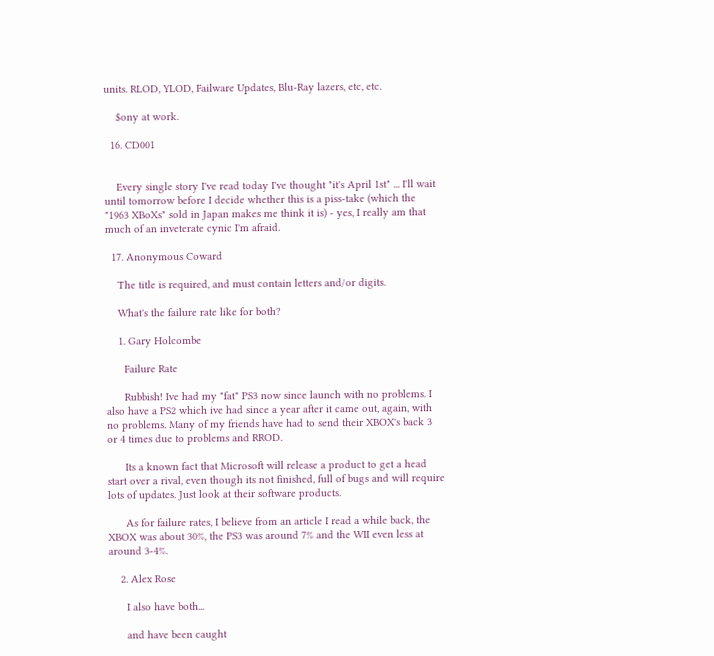units. RLOD, YLOD, Failware Updates, Blu-Ray lazers, etc, etc.

    $ony at work.

  16. CD001


    Every single story I've read today I've thought "it's April 1st" ... I'll wait until tomorrow before I decide whether this is a piss-take (which the "1963 XBoXs" sold in Japan makes me think it is) - yes, I really am that much of an inveterate cynic I'm afraid.

  17. Anonymous Coward

    The title is required, and must contain letters and/or digits.

    What's the failure rate like for both?

    1. Gary Holcombe

      Failure Rate

      Rubbish! Ive had my "fat" PS3 now since launch with no problems. I also have a PS2 which ive had since a year after it came out, again, with no problems. Many of my friends have had to send their XBOX's back 3 or 4 times due to problems and RROD.

      Its a known fact that Microsoft will release a product to get a head start over a rival, even though its not finished, full of bugs and will require lots of updates. Just look at their software products.

      As for failure rates, I believe from an article I read a while back, the XBOX was about 30%, the PS3 was around 7% and the WII even less at around 3-4%.

    2. Alex Rose

      I also have both...

      and have been caught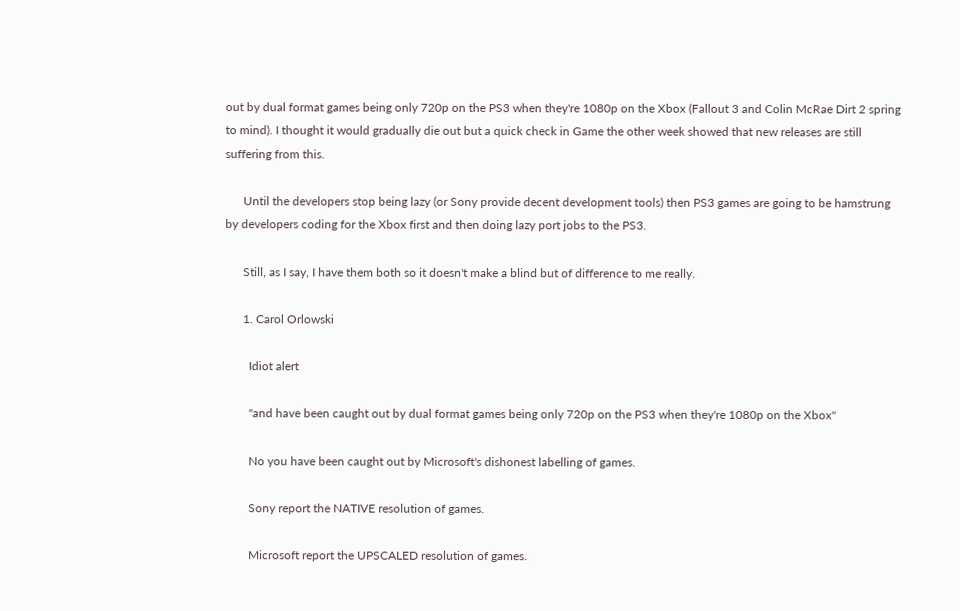out by dual format games being only 720p on the PS3 when they're 1080p on the Xbox (Fallout 3 and Colin McRae Dirt 2 spring to mind). I thought it would gradually die out but a quick check in Game the other week showed that new releases are still suffering from this.

      Until the developers stop being lazy (or Sony provide decent development tools) then PS3 games are going to be hamstrung by developers coding for the Xbox first and then doing lazy port jobs to the PS3.

      Still, as I say, I have them both so it doesn't make a blind but of difference to me really.

      1. Carol Orlowski

        Idiot alert

        "and have been caught out by dual format games being only 720p on the PS3 when they're 1080p on the Xbox"

        No you have been caught out by Microsoft's dishonest labelling of games.

        Sony report the NATIVE resolution of games.

        Microsoft report the UPSCALED resolution of games.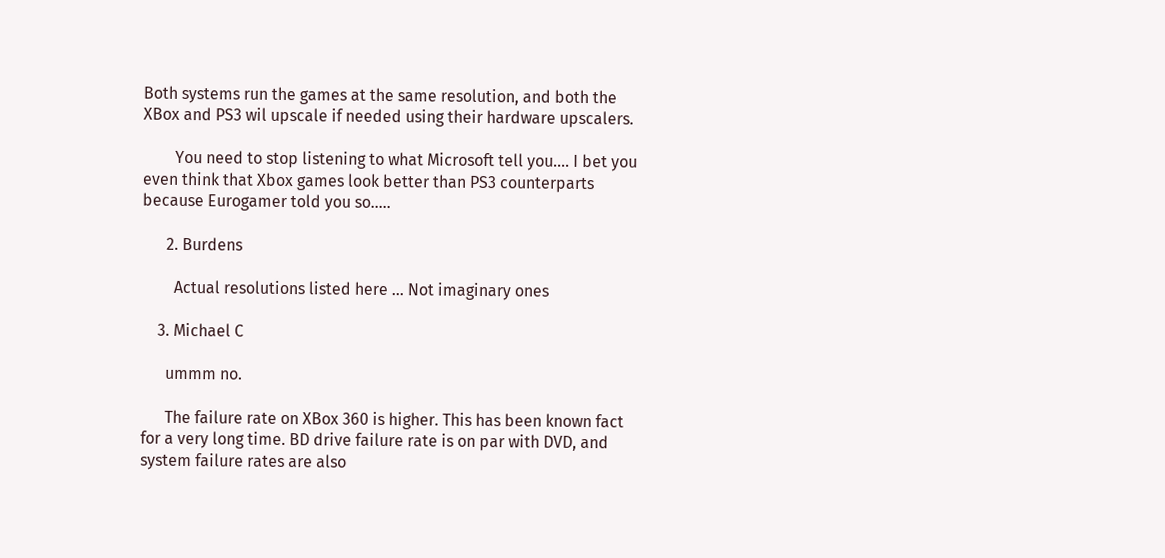Both systems run the games at the same resolution, and both the XBox and PS3 wil upscale if needed using their hardware upscalers.

        You need to stop listening to what Microsoft tell you.... I bet you even think that Xbox games look better than PS3 counterparts because Eurogamer told you so.....

      2. Burdens

        Actual resolutions listed here ... Not imaginary ones

    3. Michael C

      ummm no.

      The failure rate on XBox 360 is higher. This has been known fact for a very long time. BD drive failure rate is on par with DVD, and system failure rates are also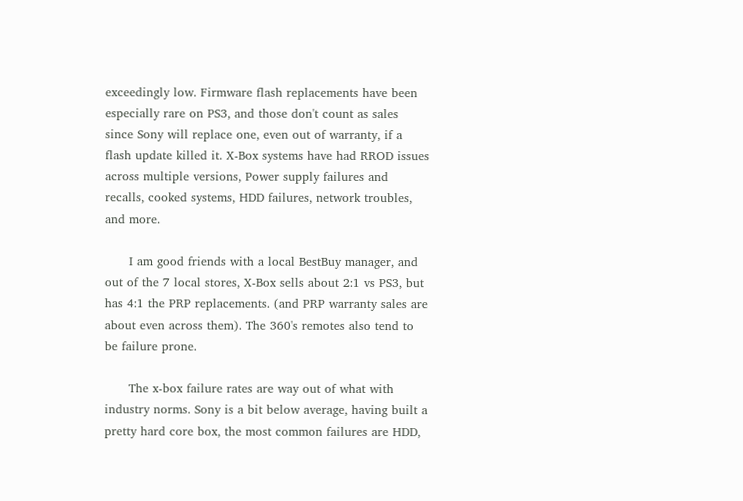exceedingly low. Firmware flash replacements have been especially rare on PS3, and those don't count as sales since Sony will replace one, even out of warranty, if a flash update killed it. X-Box systems have had RROD issues across multiple versions, Power supply failures and recalls, cooked systems, HDD failures, network troubles, and more.

      I am good friends with a local BestBuy manager, and out of the 7 local stores, X-Box sells about 2:1 vs PS3, but has 4:1 the PRP replacements. (and PRP warranty sales are about even across them). The 360's remotes also tend to be failure prone.

      The x-box failure rates are way out of what with industry norms. Sony is a bit below average, having built a pretty hard core box, the most common failures are HDD,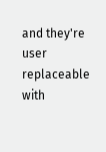and they're user replaceable with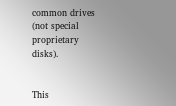common drives (not special proprietary disks).


This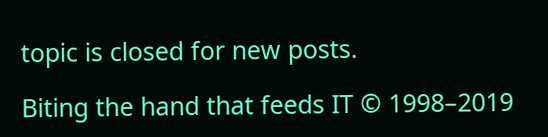topic is closed for new posts.

Biting the hand that feeds IT © 1998–2019